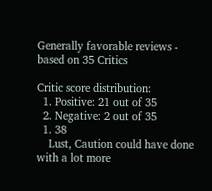Generally favorable reviews - based on 35 Critics

Critic score distribution:
  1. Positive: 21 out of 35
  2. Negative: 2 out of 35
  1. 38
    Lust, Caution could have done with a lot more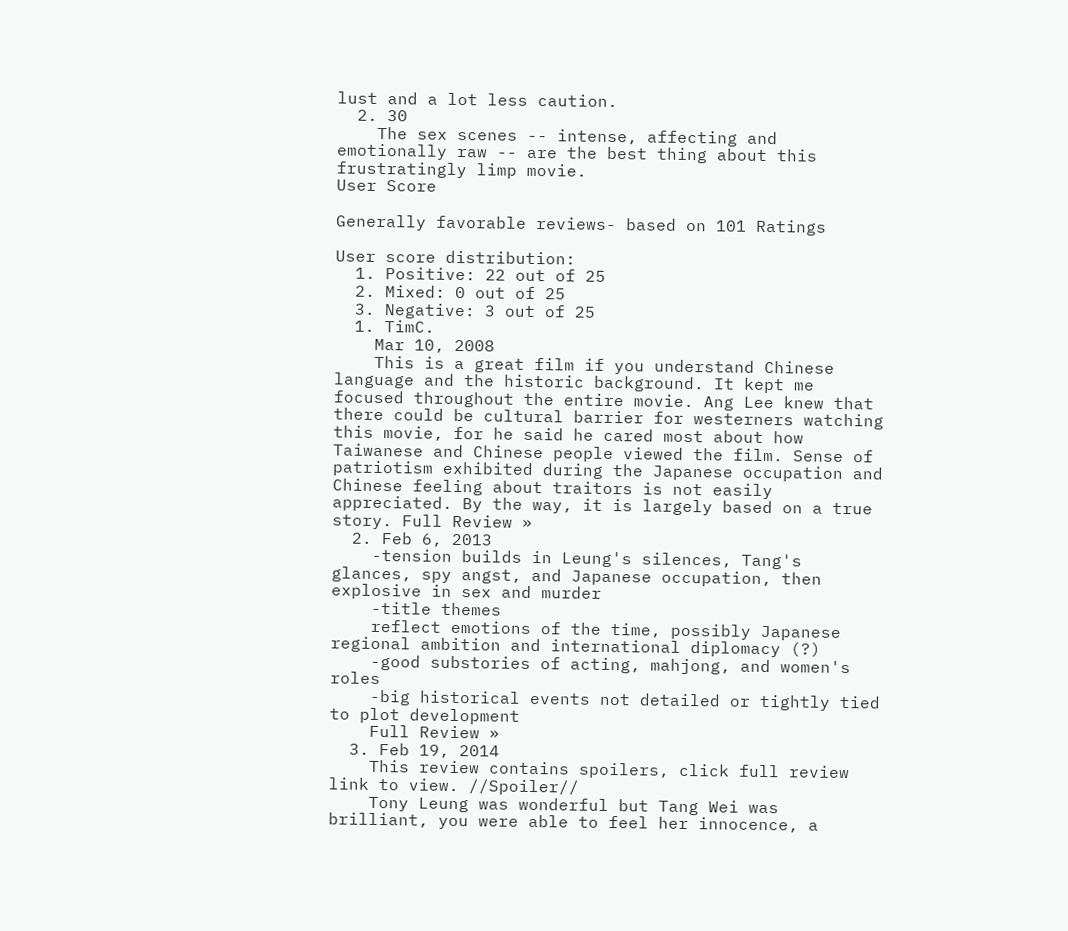lust and a lot less caution.
  2. 30
    The sex scenes -- intense, affecting and emotionally raw -- are the best thing about this frustratingly limp movie.
User Score

Generally favorable reviews- based on 101 Ratings

User score distribution:
  1. Positive: 22 out of 25
  2. Mixed: 0 out of 25
  3. Negative: 3 out of 25
  1. TimC.
    Mar 10, 2008
    This is a great film if you understand Chinese language and the historic background. It kept me focused throughout the entire movie. Ang Lee knew that there could be cultural barrier for westerners watching this movie, for he said he cared most about how Taiwanese and Chinese people viewed the film. Sense of patriotism exhibited during the Japanese occupation and Chinese feeling about traitors is not easily appreciated. By the way, it is largely based on a true story. Full Review »
  2. Feb 6, 2013
    -tension builds in Leung's silences, Tang's glances, spy angst, and Japanese occupation, then explosive in sex and murder
    -title themes
    reflect emotions of the time, possibly Japanese regional ambition and international diplomacy (?)
    -good substories of acting, mahjong, and women's roles
    -big historical events not detailed or tightly tied to plot development
    Full Review »
  3. Feb 19, 2014
    This review contains spoilers, click full review link to view. //Spoiler//
    Tony Leung was wonderful but Tang Wei was brilliant, you were able to feel her innocence, a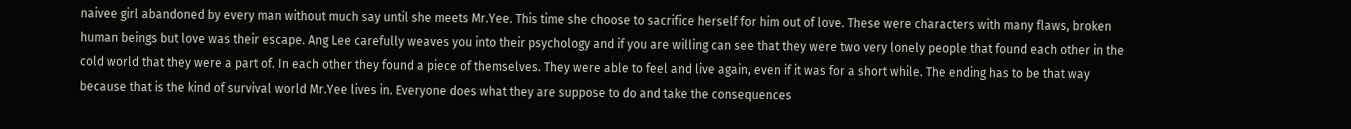naivee girl abandoned by every man without much say until she meets Mr.Yee. This time she choose to sacrifice herself for him out of love. These were characters with many flaws, broken human beings but love was their escape. Ang Lee carefully weaves you into their psychology and if you are willing can see that they were two very lonely people that found each other in the cold world that they were a part of. In each other they found a piece of themselves. They were able to feel and live again, even if it was for a short while. The ending has to be that way because that is the kind of survival world Mr.Yee lives in. Everyone does what they are suppose to do and take the consequences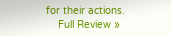for their actions.
    Full Review »